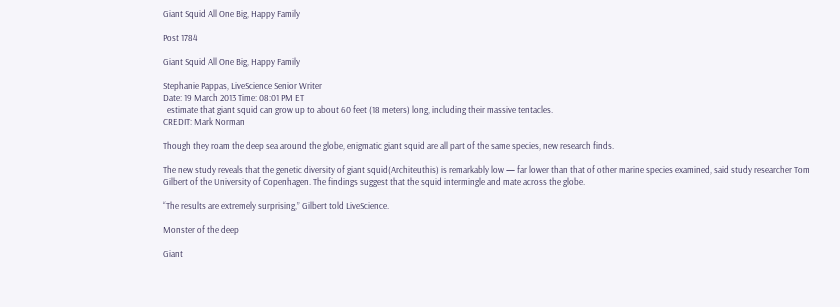Giant Squid All One Big, Happy Family

Post 1784

Giant Squid All One Big, Happy Family

Stephanie Pappas, LiveScience Senior Writer
Date: 19 March 2013 Time: 08:01 PM ET
  estimate that giant squid can grow up to about 60 feet (18 meters) long, including their massive tentacles.
CREDIT: Mark Norman

Though they roam the deep sea around the globe, enigmatic giant squid are all part of the same species, new research finds.

The new study reveals that the genetic diversity of giant squid(Architeuthis) is remarkably low — far lower than that of other marine species examined, said study researcher Tom Gilbert of the University of Copenhagen. The findings suggest that the squid intermingle and mate across the globe.

“The results are extremely surprising,” Gilbert told LiveScience.

Monster of the deep

Giant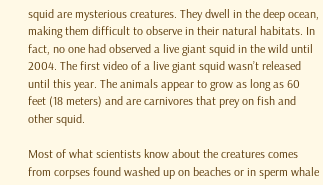squid are mysterious creatures. They dwell in the deep ocean, making them difficult to observe in their natural habitats. In fact, no one had observed a live giant squid in the wild until 2004. The first video of a live giant squid wasn’t released until this year. The animals appear to grow as long as 60 feet (18 meters) and are carnivores that prey on fish and other squid.

Most of what scientists know about the creatures comes from corpses found washed up on beaches or in sperm whale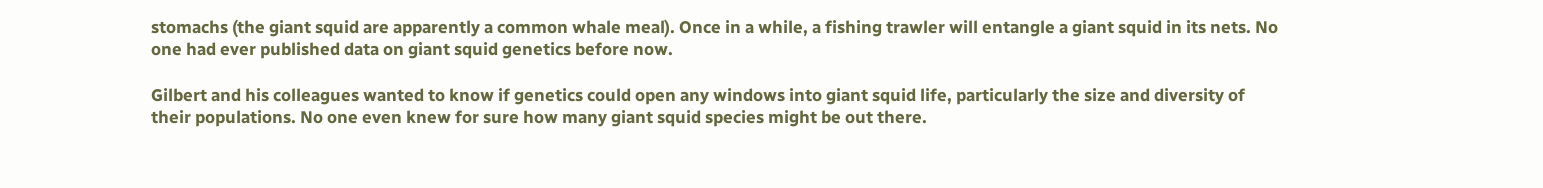stomachs (the giant squid are apparently a common whale meal). Once in a while, a fishing trawler will entangle a giant squid in its nets. No one had ever published data on giant squid genetics before now.

Gilbert and his colleagues wanted to know if genetics could open any windows into giant squid life, particularly the size and diversity of their populations. No one even knew for sure how many giant squid species might be out there.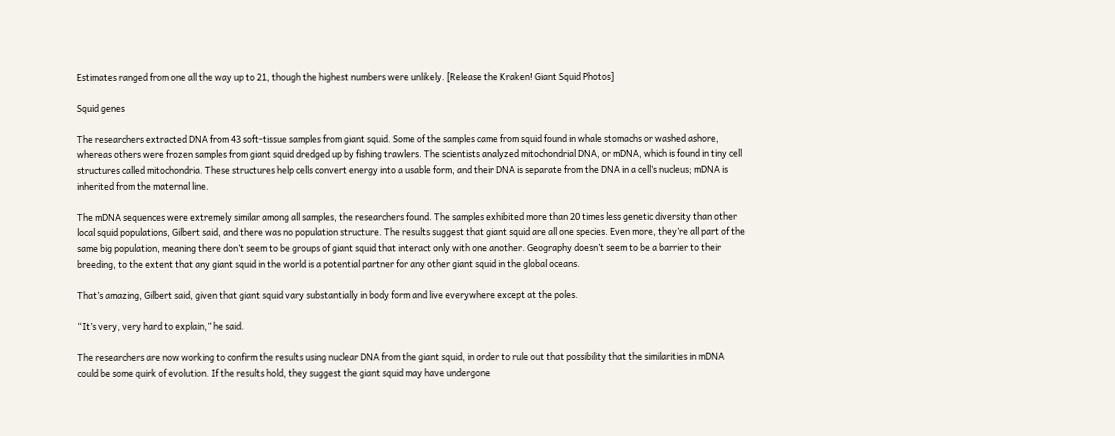Estimates ranged from one all the way up to 21, though the highest numbers were unlikely. [Release the Kraken! Giant Squid Photos]

Squid genes

The researchers extracted DNA from 43 soft-tissue samples from giant squid. Some of the samples came from squid found in whale stomachs or washed ashore, whereas others were frozen samples from giant squid dredged up by fishing trawlers. The scientists analyzed mitochondrial DNA, or mDNA, which is found in tiny cell structures called mitochondria. These structures help cells convert energy into a usable form, and their DNA is separate from the DNA in a cell’s nucleus; mDNA is inherited from the maternal line.

The mDNA sequences were extremely similar among all samples, the researchers found. The samples exhibited more than 20 times less genetic diversity than other local squid populations, Gilbert said, and there was no population structure. The results suggest that giant squid are all one species. Even more, they’re all part of the same big population, meaning there don’t seem to be groups of giant squid that interact only with one another. Geography doesn’t seem to be a barrier to their breeding, to the extent that any giant squid in the world is a potential partner for any other giant squid in the global oceans.

That’s amazing, Gilbert said, given that giant squid vary substantially in body form and live everywhere except at the poles.

“It’s very, very hard to explain,” he said.

The researchers are now working to confirm the results using nuclear DNA from the giant squid, in order to rule out that possibility that the similarities in mDNA could be some quirk of evolution. If the results hold, they suggest the giant squid may have undergone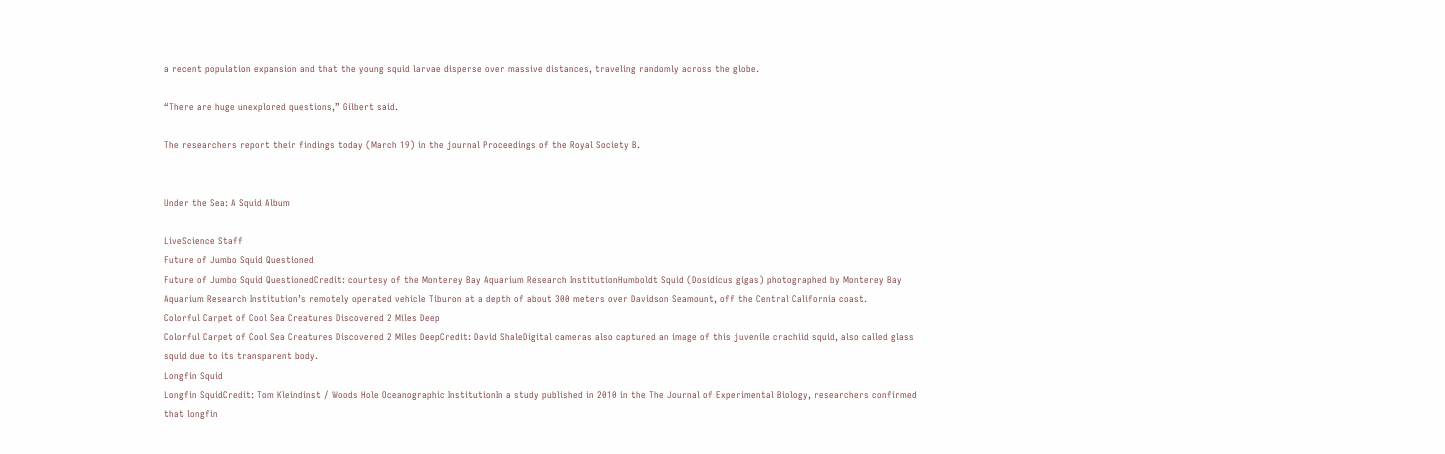a recent population expansion and that the young squid larvae disperse over massive distances, traveling randomly across the globe.

“There are huge unexplored questions,” Gilbert said.

The researchers report their findings today (March 19) in the journal Proceedings of the Royal Society B.


Under the Sea: A Squid Album

LiveScience Staff
Future of Jumbo Squid Questioned
Future of Jumbo Squid QuestionedCredit: courtesy of the Monterey Bay Aquarium Research InstitutionHumboldt Squid (Dosidicus gigas) photographed by Monterey Bay Aquarium Research Institution’s remotely operated vehicle Tiburon at a depth of about 300 meters over Davidson Seamount, off the Central California coast.
Colorful Carpet of Cool Sea Creatures Discovered 2 Miles Deep
Colorful Carpet of Cool Sea Creatures Discovered 2 Miles DeepCredit: David ShaleDigital cameras also captured an image of this juvenile crachiid squid, also called glass squid due to its transparent body.
Longfin Squid
Longfin SquidCredit: Tom Kleindinst / Woods Hole Oceanographic InstitutionIn a study published in 2010 in the The Journal of Experimental Biology, researchers confirmed that longfin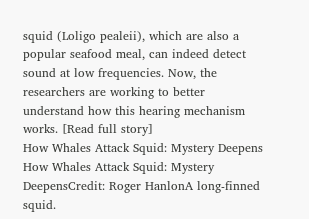squid (Loligo pealeii), which are also a popular seafood meal, can indeed detect sound at low frequencies. Now, the researchers are working to better understand how this hearing mechanism works. [Read full story]
How Whales Attack Squid: Mystery Deepens
How Whales Attack Squid: Mystery DeepensCredit: Roger HanlonA long-finned squid.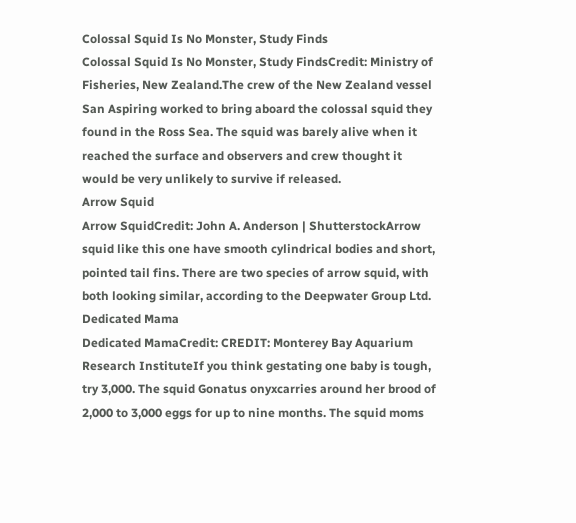Colossal Squid Is No Monster, Study Finds
Colossal Squid Is No Monster, Study FindsCredit: Ministry of Fisheries, New Zealand.The crew of the New Zealand vessel San Aspiring worked to bring aboard the colossal squid they found in the Ross Sea. The squid was barely alive when it reached the surface and observers and crew thought it would be very unlikely to survive if released.
Arrow Squid
Arrow SquidCredit: John A. Anderson | ShutterstockArrow squid like this one have smooth cylindrical bodies and short, pointed tail fins. There are two species of arrow squid, with both looking similar, according to the Deepwater Group Ltd.
Dedicated Mama
Dedicated MamaCredit: CREDIT: Monterey Bay Aquarium Research InstituteIf you think gestating one baby is tough, try 3,000. The squid Gonatus onyxcarries around her brood of 2,000 to 3,000 eggs for up to nine months. The squid moms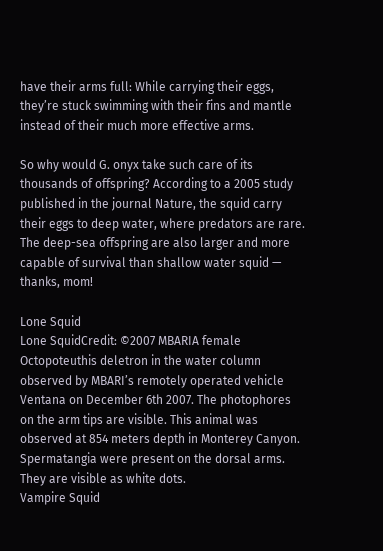have their arms full: While carrying their eggs, they’re stuck swimming with their fins and mantle instead of their much more effective arms.

So why would G. onyx take such care of its thousands of offspring? According to a 2005 study published in the journal Nature, the squid carry their eggs to deep water, where predators are rare. The deep-sea offspring are also larger and more capable of survival than shallow water squid — thanks, mom!

Lone Squid
Lone SquidCredit: ©2007 MBARIA female Octopoteuthis deletron in the water column observed by MBARI’s remotely operated vehicle Ventana on December 6th 2007. The photophores on the arm tips are visible. This animal was observed at 854 meters depth in Monterey Canyon. Spermatangia were present on the dorsal arms. They are visible as white dots.
Vampire Squid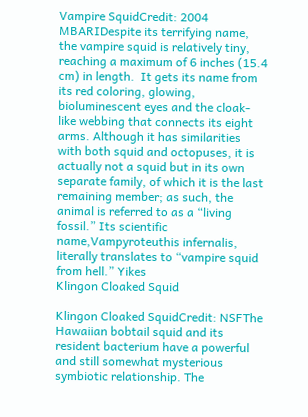Vampire SquidCredit: 2004 MBARIDespite its terrifying name, the vampire squid is relatively tiny, reaching a maximum of 6 inches (15.4 cm) in length.  It gets its name from its red coloring, glowing, bioluminescent eyes and the cloak-like webbing that connects its eight arms. Although it has similarities with both squid and octopuses, it is actually not a squid but in its own separate family, of which it is the last remaining member; as such, the animal is referred to as a “living fossil.” Its scientific name,Vampyroteuthis infernalis, literally translates to “vampire squid from hell.” Yikes
Klingon Cloaked Squid

Klingon Cloaked SquidCredit: NSFThe Hawaiian bobtail squid and its resident bacterium have a powerful and still somewhat mysterious symbiotic relationship. The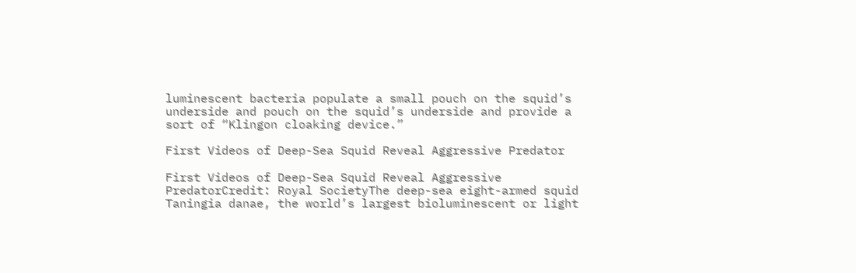luminescent bacteria populate a small pouch on the squid’s underside and pouch on the squid’s underside and provide a sort of “Klingon cloaking device.”

First Videos of Deep-Sea Squid Reveal Aggressive Predator

First Videos of Deep-Sea Squid Reveal Aggressive PredatorCredit: Royal SocietyThe deep-sea eight-armed squid Taningia danae, the world’s largest bioluminescent or light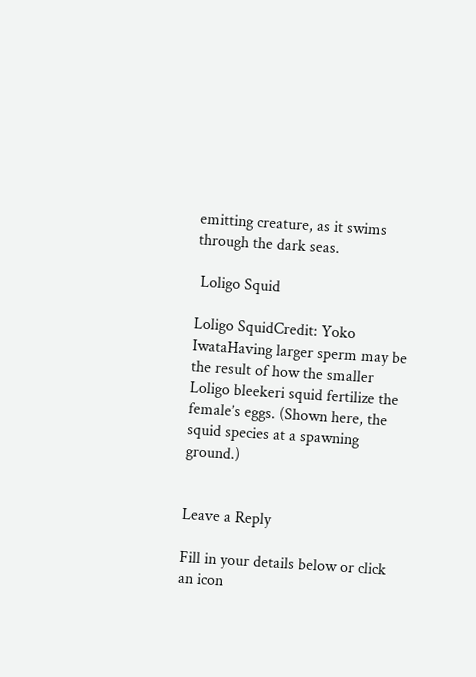emitting creature, as it swims through the dark seas.

 Loligo Squid

Loligo SquidCredit: Yoko IwataHaving larger sperm may be the result of how the smaller Loligo bleekeri squid fertilize the female’s eggs. (Shown here, the squid species at a spawning ground.)


Leave a Reply

Fill in your details below or click an icon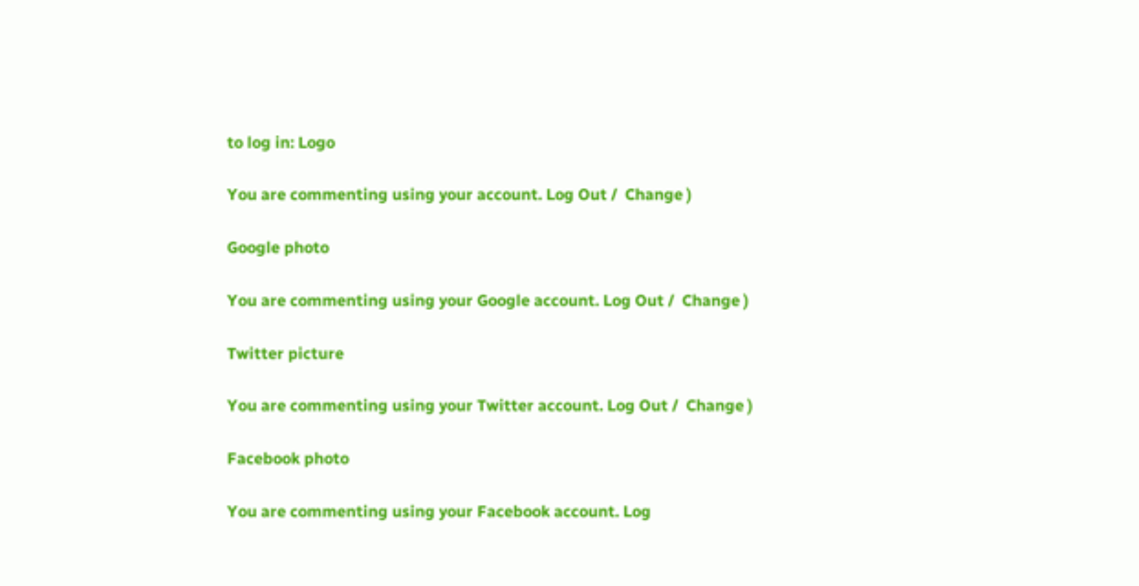to log in: Logo

You are commenting using your account. Log Out /  Change )

Google photo

You are commenting using your Google account. Log Out /  Change )

Twitter picture

You are commenting using your Twitter account. Log Out /  Change )

Facebook photo

You are commenting using your Facebook account. Log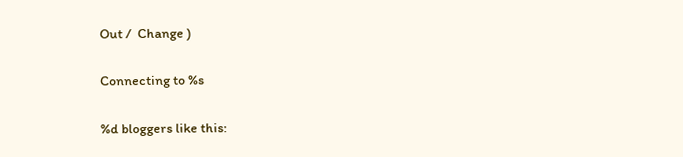Out /  Change )

Connecting to %s

%d bloggers like this: